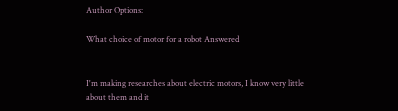Author Options:

What choice of motor for a robot Answered


I'm making researches about electric motors, I know very little about them and it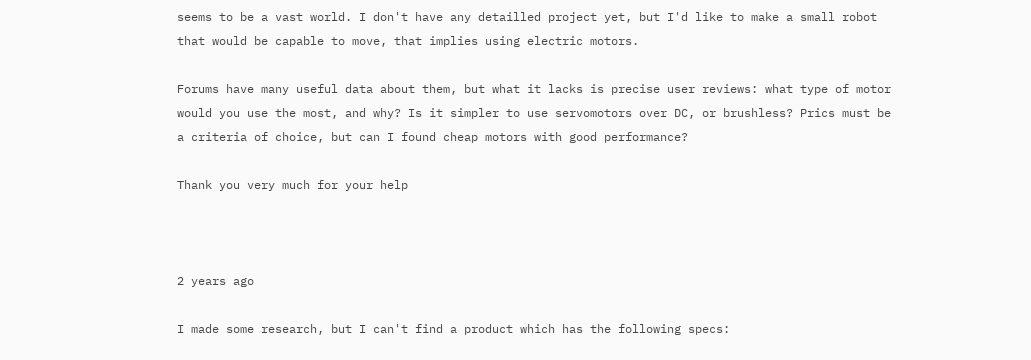seems to be a vast world. I don't have any detailled project yet, but I'd like to make a small robot that would be capable to move, that implies using electric motors.

Forums have many useful data about them, but what it lacks is precise user reviews: what type of motor would you use the most, and why? Is it simpler to use servomotors over DC, or brushless? Prics must be a criteria of choice, but can I found cheap motors with good performance?

Thank you very much for your help



2 years ago

I made some research, but I can't find a product which has the following specs: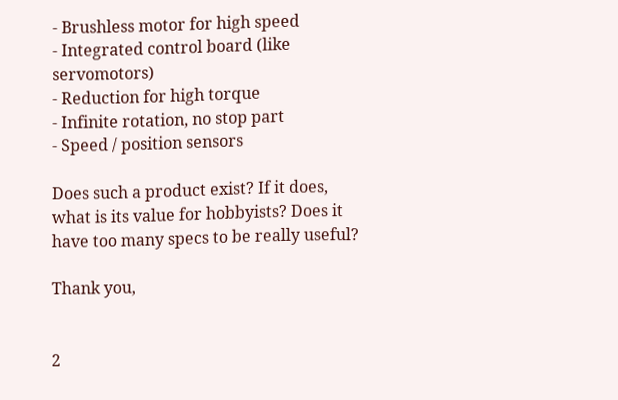- Brushless motor for high speed
- Integrated control board (like servomotors)
- Reduction for high torque
- Infinite rotation, no stop part
- Speed / position sensors

Does such a product exist? If it does, what is its value for hobbyists? Does it have too many specs to be really useful?

Thank you,


2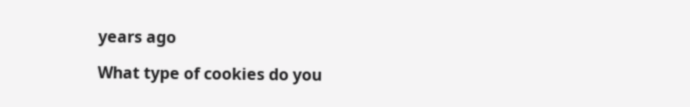years ago

What type of cookies do you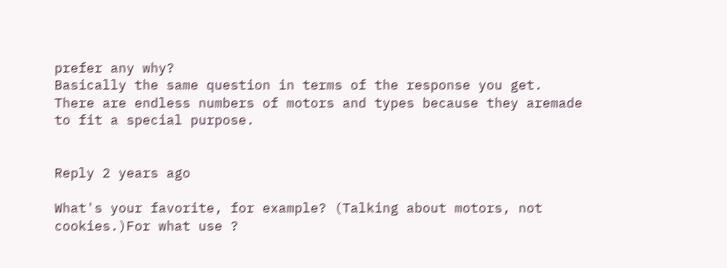prefer any why?
Basically the same question in terms of the response you get.
There are endless numbers of motors and types because they aremade to fit a special purpose.


Reply 2 years ago

What's your favorite, for example? (Talking about motors, not cookies.)For what use ?